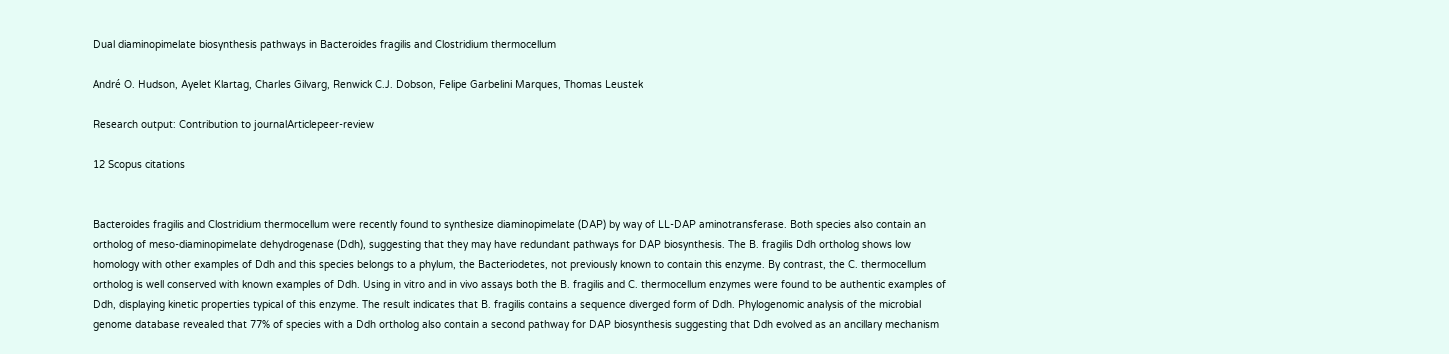Dual diaminopimelate biosynthesis pathways in Bacteroides fragilis and Clostridium thermocellum

André O. Hudson, Ayelet Klartag, Charles Gilvarg, Renwick C.J. Dobson, Felipe Garbelini Marques, Thomas Leustek

Research output: Contribution to journalArticlepeer-review

12 Scopus citations


Bacteroides fragilis and Clostridium thermocellum were recently found to synthesize diaminopimelate (DAP) by way of LL-DAP aminotransferase. Both species also contain an ortholog of meso-diaminopimelate dehydrogenase (Ddh), suggesting that they may have redundant pathways for DAP biosynthesis. The B. fragilis Ddh ortholog shows low homology with other examples of Ddh and this species belongs to a phylum, the Bacteriodetes, not previously known to contain this enzyme. By contrast, the C. thermocellum ortholog is well conserved with known examples of Ddh. Using in vitro and in vivo assays both the B. fragilis and C. thermocellum enzymes were found to be authentic examples of Ddh, displaying kinetic properties typical of this enzyme. The result indicates that B. fragilis contains a sequence diverged form of Ddh. Phylogenomic analysis of the microbial genome database revealed that 77% of species with a Ddh ortholog also contain a second pathway for DAP biosynthesis suggesting that Ddh evolved as an ancillary mechanism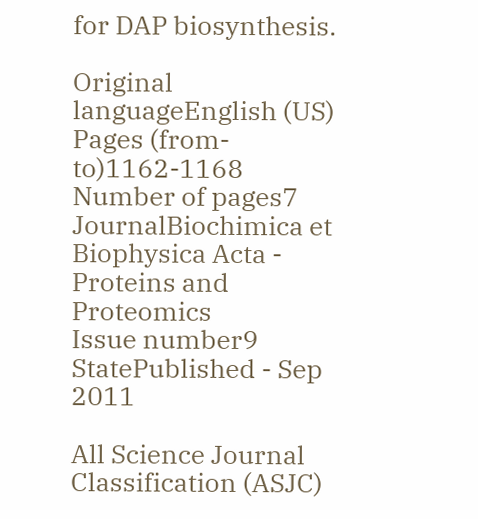for DAP biosynthesis.

Original languageEnglish (US)
Pages (from-to)1162-1168
Number of pages7
JournalBiochimica et Biophysica Acta - Proteins and Proteomics
Issue number9
StatePublished - Sep 2011

All Science Journal Classification (ASJC)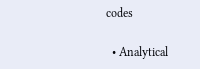codes

  • Analytical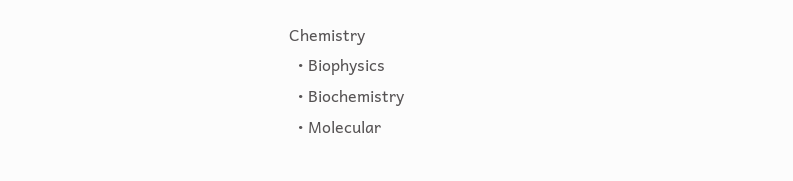Chemistry
  • Biophysics
  • Biochemistry
  • Molecular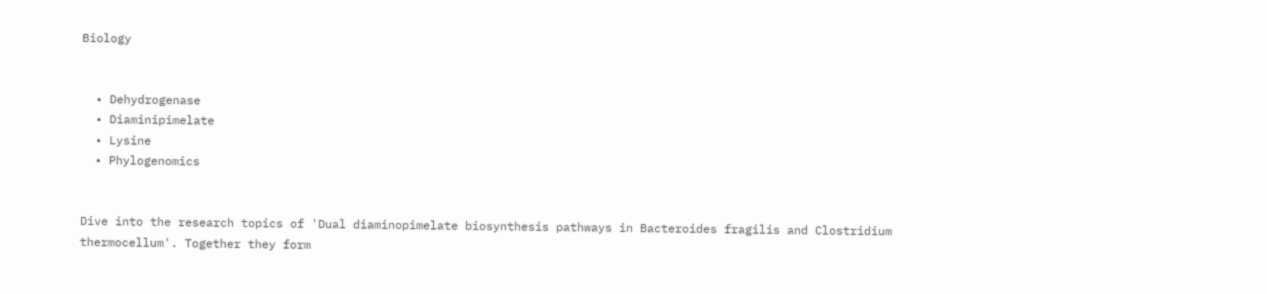Biology


  • Dehydrogenase
  • Diaminipimelate
  • Lysine
  • Phylogenomics


Dive into the research topics of 'Dual diaminopimelate biosynthesis pathways in Bacteroides fragilis and Clostridium thermocellum'. Together they form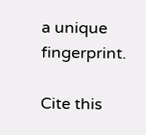a unique fingerprint.

Cite this